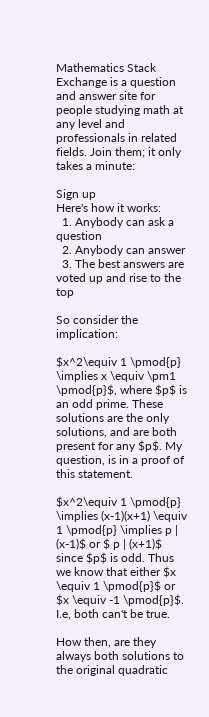Mathematics Stack Exchange is a question and answer site for people studying math at any level and professionals in related fields. Join them; it only takes a minute:

Sign up
Here's how it works:
  1. Anybody can ask a question
  2. Anybody can answer
  3. The best answers are voted up and rise to the top

So consider the implication:

$x^2\equiv 1 \pmod{p} \implies x \equiv \pm1 \pmod{p}$, where $p$ is an odd prime. These solutions are the only solutions, and are both present for any $p$. My question, is in a proof of this statement.

$x^2\equiv 1 \pmod{p} \implies (x-1)(x+1) \equiv 1 \pmod{p} \implies p | (x-1)$ or $ p | (x+1)$ since $p$ is odd. Thus we know that either $x \equiv 1 \pmod{p}$ or $x \equiv -1 \pmod{p}$. I.e, both can't be true.

How then, are they always both solutions to the original quadratic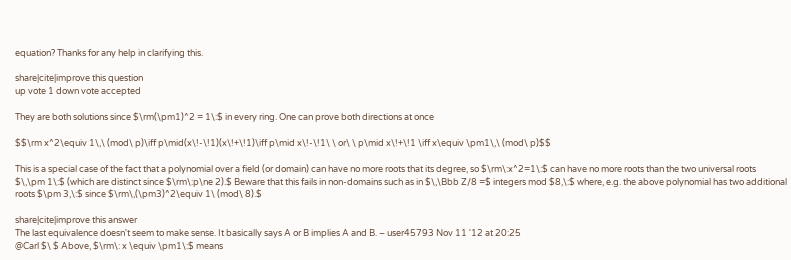equation? Thanks for any help in clarifying this.

share|cite|improve this question
up vote 1 down vote accepted

They are both solutions since $\rm(\pm1)^2 = 1\:$ in every ring. One can prove both directions at once

$$\rm x^2\equiv 1\,\ (mod\ p)\iff p\mid(x\!-\!1)(x\!+\!1)\iff p\mid x\!-\!1\ \ or\ \ p\mid x\!+\!1 \iff x\equiv \pm1\,\ (mod\ p)$$

This is a special case of the fact that a polynomial over a field (or domain) can have no more roots that its degree, so $\rm\:x^2=1\:$ can have no more roots than the two universal roots $\,\pm 1\:$ (which are distinct since $\rm\:p\ne 2).$ Beware that this fails in non-domains such as in $\,\Bbb Z/8 =$ integers mod $8,\:$ where, e.g. the above polynomial has two additional roots $\pm 3,\:$ since $\rm\,(\pm3)^2\equiv 1\ (mod\ 8).$

share|cite|improve this answer
The last equivalence doesn't seem to make sense. It basically says A or B implies A and B. – user45793 Nov 11 '12 at 20:25
@Carl $\ $ Above, $\rm\: x \equiv \pm1\:$ means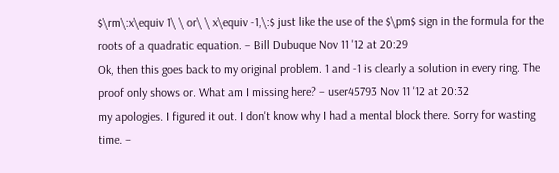$\rm\:x\equiv 1\ \ or\ \ x\equiv -1,\:$ just like the use of the $\pm$ sign in the formula for the roots of a quadratic equation. – Bill Dubuque Nov 11 '12 at 20:29
Ok, then this goes back to my original problem. 1 and -1 is clearly a solution in every ring. The proof only shows or. What am I missing here? – user45793 Nov 11 '12 at 20:32
my apologies. I figured it out. I don't know why I had a mental block there. Sorry for wasting time. –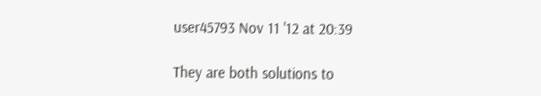user45793 Nov 11 '12 at 20:39

They are both solutions to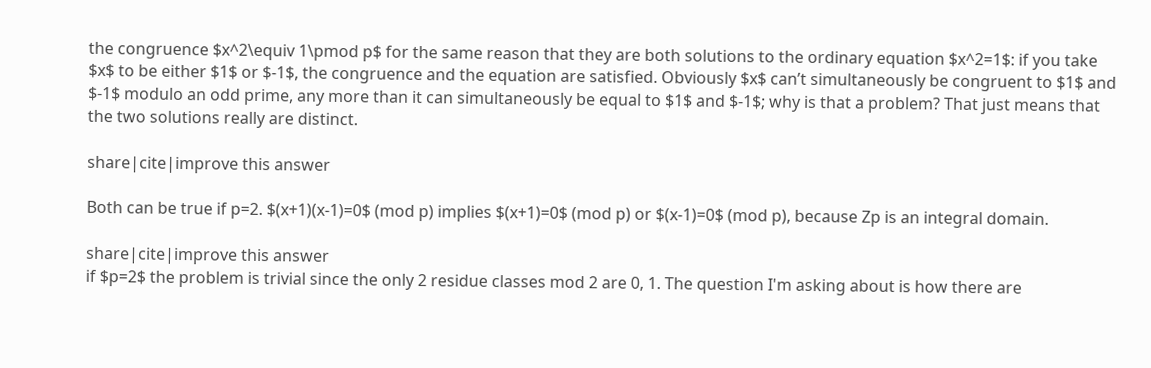the congruence $x^2\equiv 1\pmod p$ for the same reason that they are both solutions to the ordinary equation $x^2=1$: if you take $x$ to be either $1$ or $-1$, the congruence and the equation are satisfied. Obviously $x$ can’t simultaneously be congruent to $1$ and $-1$ modulo an odd prime, any more than it can simultaneously be equal to $1$ and $-1$; why is that a problem? That just means that the two solutions really are distinct.

share|cite|improve this answer

Both can be true if p=2. $(x+1)(x-1)=0$ (mod p) implies $(x+1)=0$ (mod p) or $(x-1)=0$ (mod p), because Zp is an integral domain.

share|cite|improve this answer
if $p=2$ the problem is trivial since the only 2 residue classes mod 2 are 0, 1. The question I'm asking about is how there are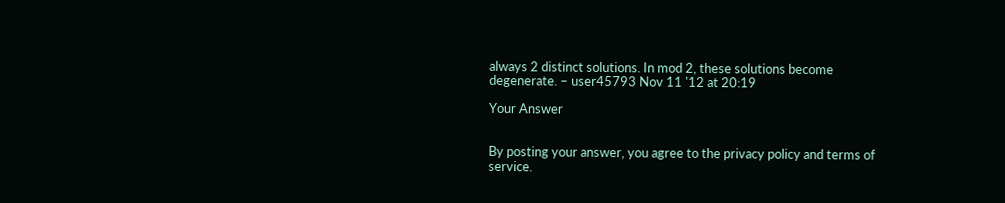always 2 distinct solutions. In mod 2, these solutions become degenerate. – user45793 Nov 11 '12 at 20:19

Your Answer


By posting your answer, you agree to the privacy policy and terms of service.